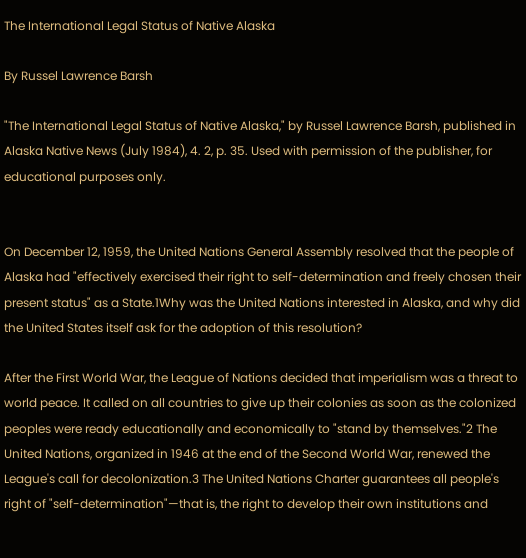The International Legal Status of Native Alaska

By Russel Lawrence Barsh

"The International Legal Status of Native Alaska," by Russel Lawrence Barsh, published in Alaska Native News (July 1984), 4. 2, p. 35. Used with permission of the publisher, for educational purposes only.


On December 12, 1959, the United Nations General Assembly resolved that the people of Alaska had "effectively exercised their right to self-determination and freely chosen their present status" as a State.1Why was the United Nations interested in Alaska, and why did the United States itself ask for the adoption of this resolution?

After the First World War, the League of Nations decided that imperialism was a threat to world peace. It called on all countries to give up their colonies as soon as the colonized peoples were ready educationally and economically to "stand by themselves."2 The United Nations, organized in 1946 at the end of the Second World War, renewed the League's call for decolonization.3 The United Nations Charter guarantees all people's right of "self-determination"—that is, the right to develop their own institutions and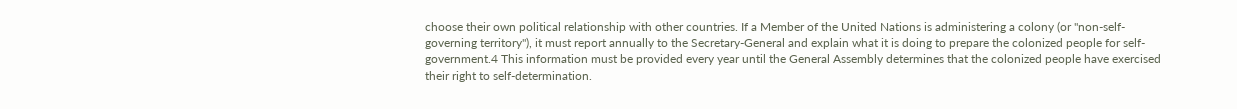choose their own political relationship with other countries. If a Member of the United Nations is administering a colony (or "non-self-governing territory"), it must report annually to the Secretary-General and explain what it is doing to prepare the colonized people for self-government.4 This information must be provided every year until the General Assembly determines that the colonized people have exercised their right to self-determination.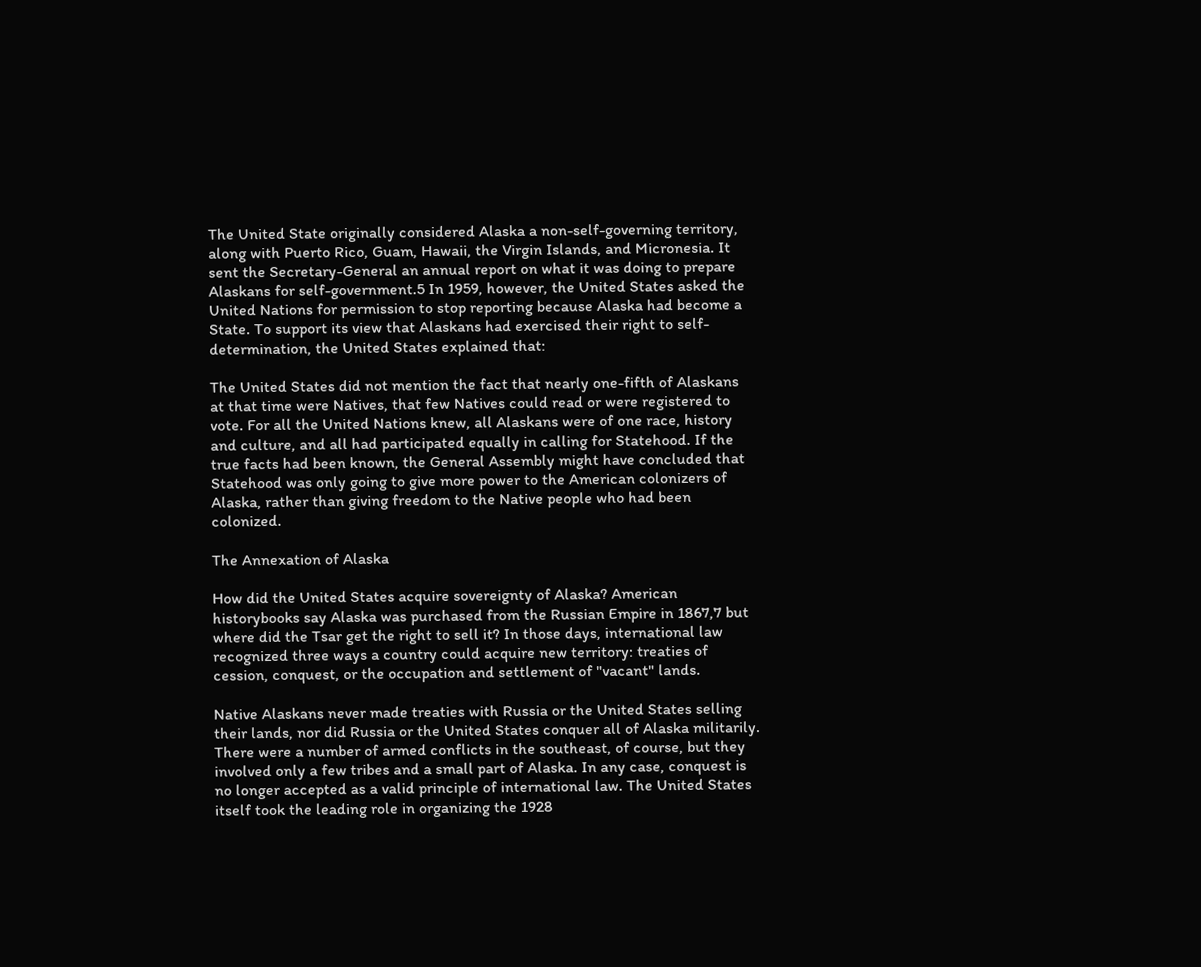The United State originally considered Alaska a non-self-governing territory, along with Puerto Rico, Guam, Hawaii, the Virgin Islands, and Micronesia. It sent the Secretary-General an annual report on what it was doing to prepare Alaskans for self-government.5 In 1959, however, the United States asked the United Nations for permission to stop reporting because Alaska had become a State. To support its view that Alaskans had exercised their right to self-determination, the United States explained that:

The United States did not mention the fact that nearly one-fifth of Alaskans at that time were Natives, that few Natives could read or were registered to vote. For all the United Nations knew, all Alaskans were of one race, history and culture, and all had participated equally in calling for Statehood. If the true facts had been known, the General Assembly might have concluded that Statehood was only going to give more power to the American colonizers of Alaska, rather than giving freedom to the Native people who had been colonized.

The Annexation of Alaska

How did the United States acquire sovereignty of Alaska? American historybooks say Alaska was purchased from the Russian Empire in 1867,7 but where did the Tsar get the right to sell it? In those days, international law recognized three ways a country could acquire new territory: treaties of cession, conquest, or the occupation and settlement of "vacant" lands.

Native Alaskans never made treaties with Russia or the United States selling their lands, nor did Russia or the United States conquer all of Alaska militarily. There were a number of armed conflicts in the southeast, of course, but they involved only a few tribes and a small part of Alaska. In any case, conquest is no longer accepted as a valid principle of international law. The United States itself took the leading role in organizing the 1928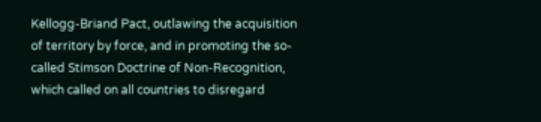Kellogg-Briand Pact, outlawing the acquisition of territory by force, and in promoting the so-called Stimson Doctrine of Non-Recognition, which called on all countries to disregard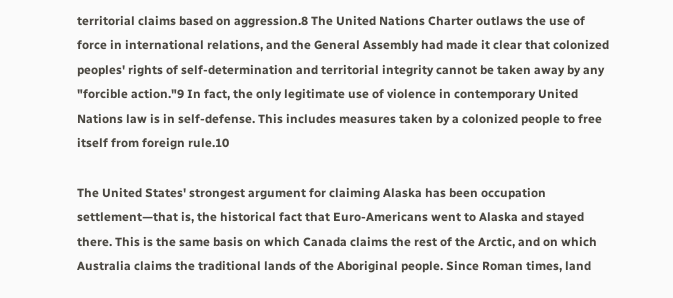territorial claims based on aggression.8 The United Nations Charter outlaws the use of force in international relations, and the General Assembly had made it clear that colonized peoples' rights of self-determination and territorial integrity cannot be taken away by any "forcible action."9 In fact, the only legitimate use of violence in contemporary United Nations law is in self-defense. This includes measures taken by a colonized people to free itself from foreign rule.10

The United States' strongest argument for claiming Alaska has been occupation settlement—that is, the historical fact that Euro-Americans went to Alaska and stayed there. This is the same basis on which Canada claims the rest of the Arctic, and on which Australia claims the traditional lands of the Aboriginal people. Since Roman times, land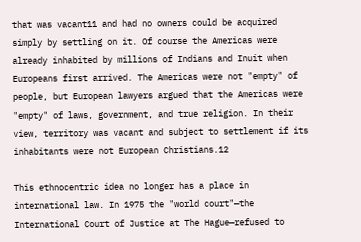that was vacant11 and had no owners could be acquired simply by settling on it. Of course the Americas were already inhabited by millions of Indians and Inuit when Europeans first arrived. The Americas were not "empty" of people, but European lawyers argued that the Americas were "empty" of laws, government, and true religion. In their view, territory was vacant and subject to settlement if its inhabitants were not European Christians.12

This ethnocentric idea no longer has a place in international law. In 1975 the "world court"—the International Court of Justice at The Hague—refused to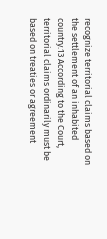recognize territorial claims based on the settlement of an inhabited country.13 According to the Court, territorial claims ordinarily must be based on treaties or agreement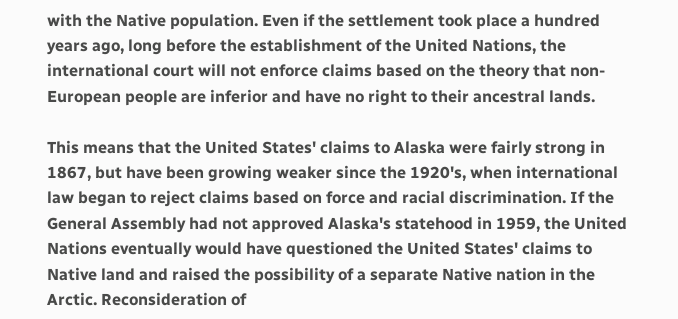with the Native population. Even if the settlement took place a hundred years ago, long before the establishment of the United Nations, the international court will not enforce claims based on the theory that non-European people are inferior and have no right to their ancestral lands.

This means that the United States' claims to Alaska were fairly strong in 1867, but have been growing weaker since the 1920's, when international law began to reject claims based on force and racial discrimination. If the General Assembly had not approved Alaska's statehood in 1959, the United Nations eventually would have questioned the United States' claims to Native land and raised the possibility of a separate Native nation in the Arctic. Reconsideration of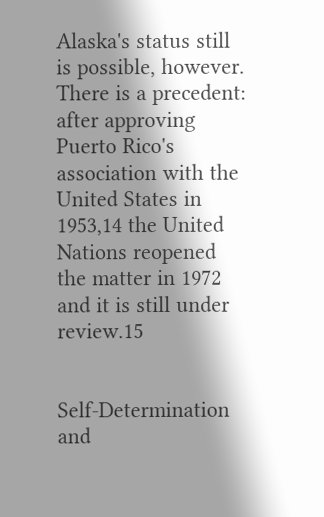Alaska's status still is possible, however. There is a precedent: after approving Puerto Rico's association with the United States in 1953,14 the United Nations reopened the matter in 1972 and it is still under review.15


Self-Determination and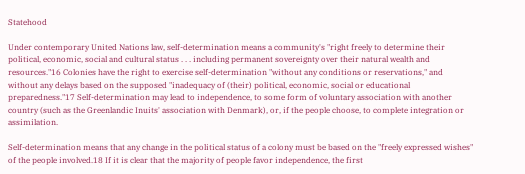Statehood

Under contemporary United Nations law, self-determination means a community's "right freely to determine their political, economic, social and cultural status . . . including permanent sovereignty over their natural wealth and resources."16 Colonies have the right to exercise self-determination "without any conditions or reservations," and without any delays based on the supposed "inadequacy of (their) political, economic, social or educational preparedness."17 Self-determination may lead to independence, to some form of voluntary association with another country (such as the Greenlandic Inuits' association with Denmark), or, if the people choose, to complete integration or assimilation.

Self-determination means that any change in the political status of a colony must be based on the "freely expressed wishes" of the people involved.18 If it is clear that the majority of people favor independence, the first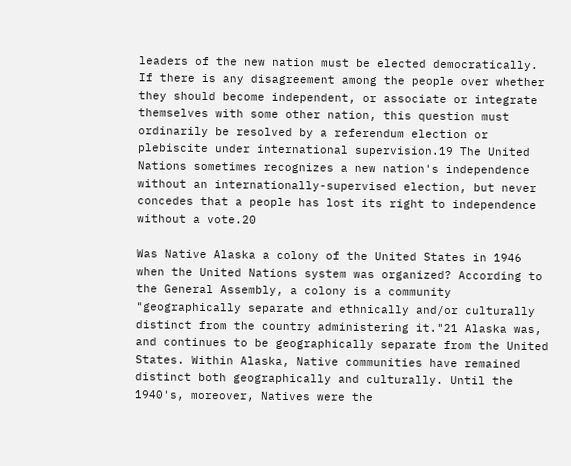leaders of the new nation must be elected democratically. If there is any disagreement among the people over whether they should become independent, or associate or integrate themselves with some other nation, this question must ordinarily be resolved by a referendum election or plebiscite under international supervision.19 The United Nations sometimes recognizes a new nation's independence without an internationally-supervised election, but never concedes that a people has lost its right to independence without a vote.20

Was Native Alaska a colony of the United States in 1946 when the United Nations system was organized? According to the General Assembly, a colony is a community "geographically separate and ethnically and/or culturally distinct from the country administering it."21 Alaska was, and continues to be geographically separate from the United States. Within Alaska, Native communities have remained distinct both geographically and culturally. Until the 1940's, moreover, Natives were the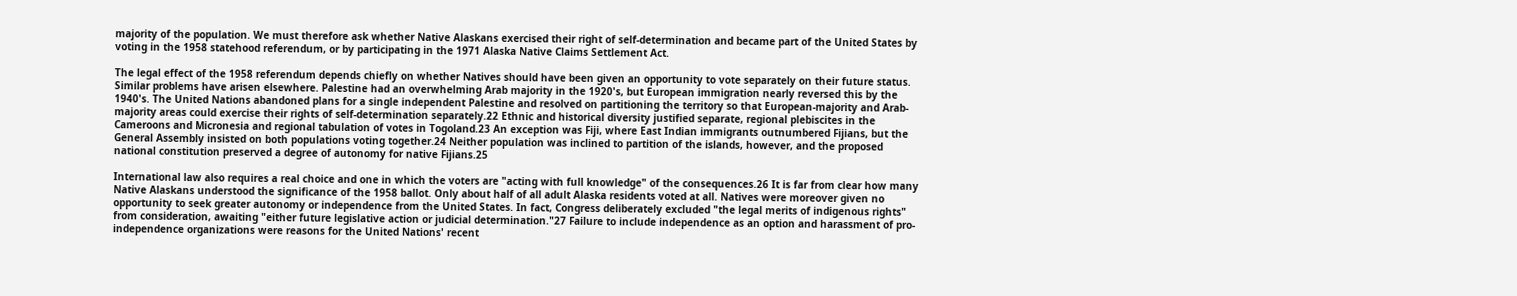majority of the population. We must therefore ask whether Native Alaskans exercised their right of self-determination and became part of the United States by voting in the 1958 statehood referendum, or by participating in the 1971 Alaska Native Claims Settlement Act.

The legal effect of the 1958 referendum depends chiefly on whether Natives should have been given an opportunity to vote separately on their future status. Similar problems have arisen elsewhere. Palestine had an overwhelming Arab majority in the 1920's, but European immigration nearly reversed this by the 1940's. The United Nations abandoned plans for a single independent Palestine and resolved on partitioning the territory so that European-majority and Arab-majority areas could exercise their rights of self-determination separately.22 Ethnic and historical diversity justified separate, regional plebiscites in the Cameroons and Micronesia and regional tabulation of votes in Togoland.23 An exception was Fiji, where East Indian immigrants outnumbered Fijians, but the General Assembly insisted on both populations voting together.24 Neither population was inclined to partition of the islands, however, and the proposed national constitution preserved a degree of autonomy for native Fijians.25

International law also requires a real choice and one in which the voters are "acting with full knowledge" of the consequences.26 It is far from clear how many Native Alaskans understood the significance of the 1958 ballot. Only about half of all adult Alaska residents voted at all. Natives were moreover given no opportunity to seek greater autonomy or independence from the United States. In fact, Congress deliberately excluded "the legal merits of indigenous rights" from consideration, awaiting "either future legislative action or judicial determination."27 Failure to include independence as an option and harassment of pro-independence organizations were reasons for the United Nations' recent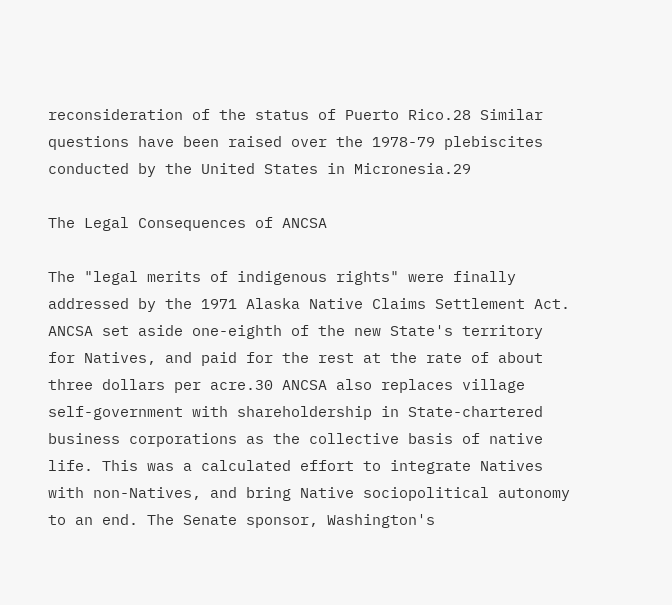reconsideration of the status of Puerto Rico.28 Similar questions have been raised over the 1978-79 plebiscites conducted by the United States in Micronesia.29

The Legal Consequences of ANCSA

The "legal merits of indigenous rights" were finally addressed by the 1971 Alaska Native Claims Settlement Act. ANCSA set aside one-eighth of the new State's territory for Natives, and paid for the rest at the rate of about three dollars per acre.30 ANCSA also replaces village self-government with shareholdership in State-chartered business corporations as the collective basis of native life. This was a calculated effort to integrate Natives with non-Natives, and bring Native sociopolitical autonomy to an end. The Senate sponsor, Washington's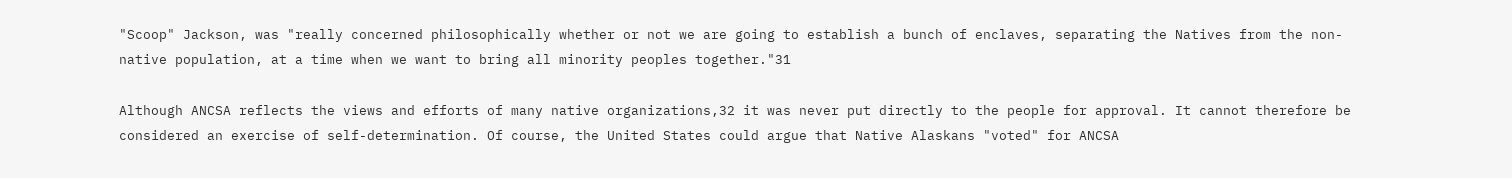"Scoop" Jackson, was "really concerned philosophically whether or not we are going to establish a bunch of enclaves, separating the Natives from the non-native population, at a time when we want to bring all minority peoples together."31

Although ANCSA reflects the views and efforts of many native organizations,32 it was never put directly to the people for approval. It cannot therefore be considered an exercise of self-determination. Of course, the United States could argue that Native Alaskans "voted" for ANCSA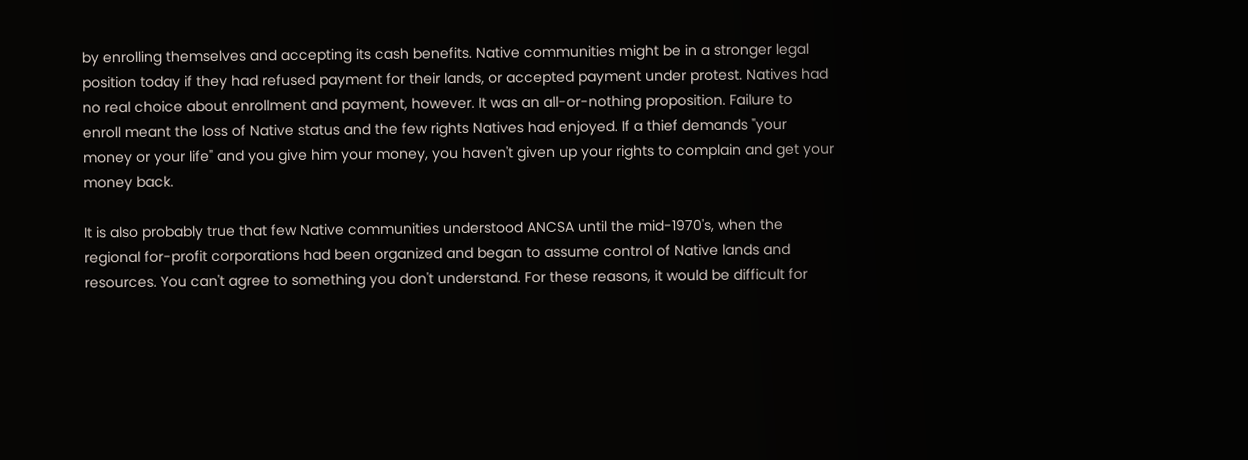by enrolling themselves and accepting its cash benefits. Native communities might be in a stronger legal position today if they had refused payment for their lands, or accepted payment under protest. Natives had no real choice about enrollment and payment, however. It was an all-or-nothing proposition. Failure to enroll meant the loss of Native status and the few rights Natives had enjoyed. If a thief demands "your money or your life" and you give him your money, you haven't given up your rights to complain and get your money back.

It is also probably true that few Native communities understood ANCSA until the mid-1970's, when the regional for-profit corporations had been organized and began to assume control of Native lands and resources. You can't agree to something you don't understand. For these reasons, it would be difficult for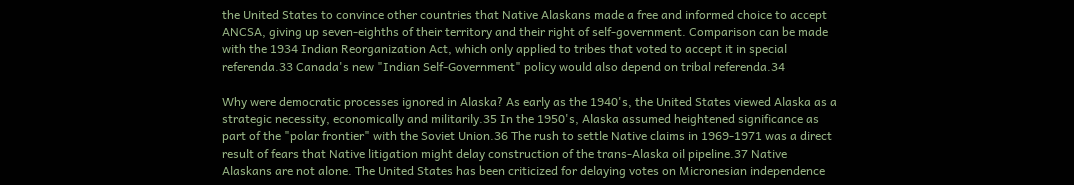the United States to convince other countries that Native Alaskans made a free and informed choice to accept ANCSA, giving up seven-eighths of their territory and their right of self-government. Comparison can be made with the 1934 Indian Reorganization Act, which only applied to tribes that voted to accept it in special referenda.33 Canada's new "Indian Self-Government" policy would also depend on tribal referenda.34

Why were democratic processes ignored in Alaska? As early as the 1940's, the United States viewed Alaska as a strategic necessity, economically and militarily.35 In the 1950's, Alaska assumed heightened significance as part of the "polar frontier" with the Soviet Union.36 The rush to settle Native claims in 1969-1971 was a direct result of fears that Native litigation might delay construction of the trans-Alaska oil pipeline.37 Native Alaskans are not alone. The United States has been criticized for delaying votes on Micronesian independence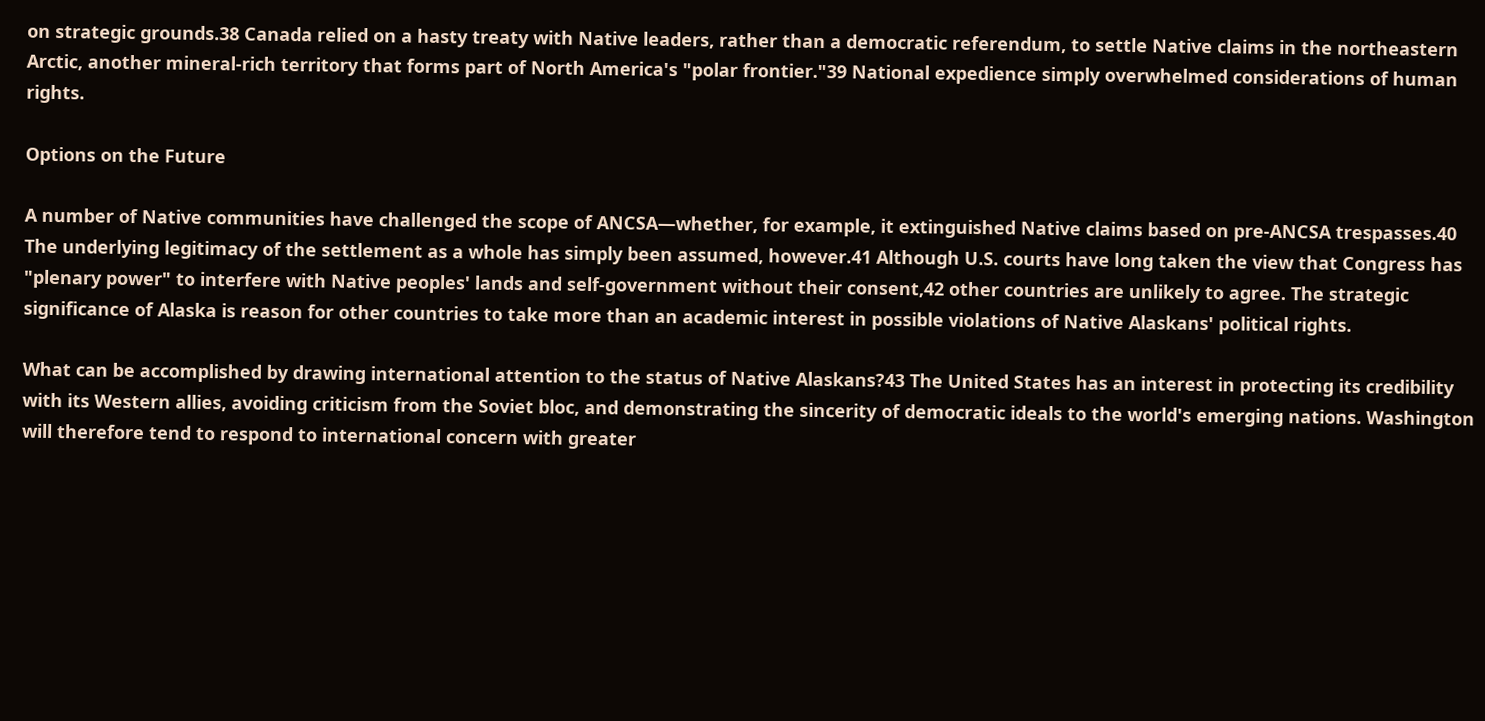on strategic grounds.38 Canada relied on a hasty treaty with Native leaders, rather than a democratic referendum, to settle Native claims in the northeastern Arctic, another mineral-rich territory that forms part of North America's "polar frontier."39 National expedience simply overwhelmed considerations of human rights.

Options on the Future

A number of Native communities have challenged the scope of ANCSA—whether, for example, it extinguished Native claims based on pre-ANCSA trespasses.40 The underlying legitimacy of the settlement as a whole has simply been assumed, however.41 Although U.S. courts have long taken the view that Congress has "plenary power" to interfere with Native peoples' lands and self-government without their consent,42 other countries are unlikely to agree. The strategic significance of Alaska is reason for other countries to take more than an academic interest in possible violations of Native Alaskans' political rights.

What can be accomplished by drawing international attention to the status of Native Alaskans?43 The United States has an interest in protecting its credibility with its Western allies, avoiding criticism from the Soviet bloc, and demonstrating the sincerity of democratic ideals to the world's emerging nations. Washington will therefore tend to respond to international concern with greater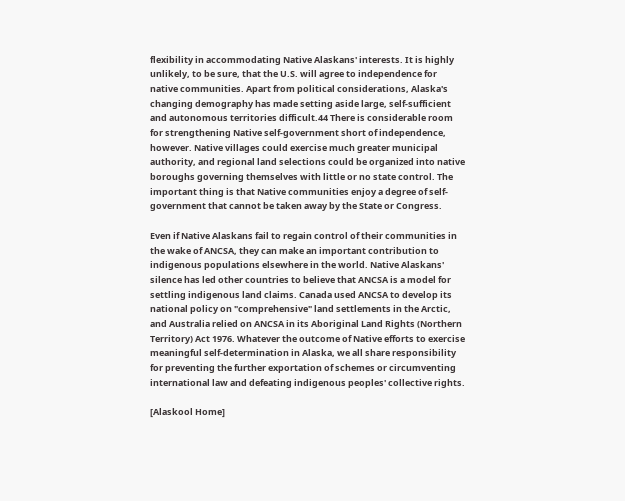flexibility in accommodating Native Alaskans' interests. It is highly unlikely, to be sure, that the U.S. will agree to independence for native communities. Apart from political considerations, Alaska's changing demography has made setting aside large, self-sufficient and autonomous territories difficult.44 There is considerable room for strengthening Native self-government short of independence, however. Native villages could exercise much greater municipal authority, and regional land selections could be organized into native boroughs governing themselves with little or no state control. The important thing is that Native communities enjoy a degree of self-government that cannot be taken away by the State or Congress.

Even if Native Alaskans fail to regain control of their communities in the wake of ANCSA, they can make an important contribution to indigenous populations elsewhere in the world. Native Alaskans' silence has led other countries to believe that ANCSA is a model for settling indigenous land claims. Canada used ANCSA to develop its national policy on "comprehensive" land settlements in the Arctic, and Australia relied on ANCSA in its Aboriginal Land Rights (Northern Territory) Act 1976. Whatever the outcome of Native efforts to exercise meaningful self-determination in Alaska, we all share responsibility for preventing the further exportation of schemes or circumventing international law and defeating indigenous peoples' collective rights.

[Alaskool Home]